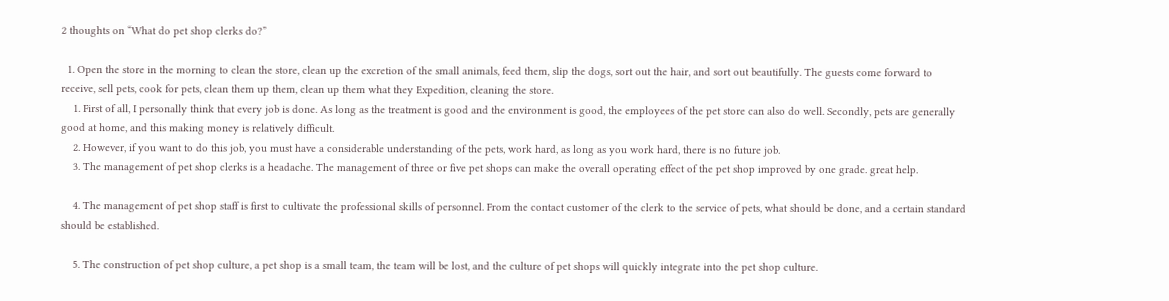2 thoughts on “What do pet shop clerks do?”

  1. Open the store in the morning to clean the store, clean up the excretion of the small animals, feed them, slip the dogs, sort out the hair, and sort out beautifully. The guests come forward to receive, sell pets, cook for pets, clean them up them, clean up them what they Expedition, cleaning the store.
    1. First of all, I personally think that every job is done. As long as the treatment is good and the environment is good, the employees of the pet store can also do well. Secondly, pets are generally good at home, and this making money is relatively difficult.
    2. However, if you want to do this job, you must have a considerable understanding of the pets, work hard, as long as you work hard, there is no future job.
    3. The management of pet shop clerks is a headache. The management of three or five pet shops can make the overall operating effect of the pet shop improved by one grade. great help.

    4. The management of pet shop staff is first to cultivate the professional skills of personnel. From the contact customer of the clerk to the service of pets, what should be done, and a certain standard should be established.

    5. The construction of pet shop culture, a pet shop is a small team, the team will be lost, and the culture of pet shops will quickly integrate into the pet shop culture.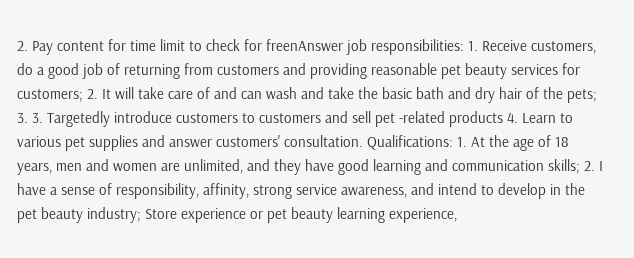2. Pay content for time limit to check for freenAnswer job responsibilities: 1. Receive customers, do a good job of returning from customers and providing reasonable pet beauty services for customers; 2. It will take care of and can wash and take the basic bath and dry hair of the pets; 3. 3. Targetedly introduce customers to customers and sell pet -related products 4. Learn to various pet supplies and answer customers' consultation. Qualifications: 1. At the age of 18 years, men and women are unlimited, and they have good learning and communication skills; 2. I have a sense of responsibility, affinity, strong service awareness, and intend to develop in the pet beauty industry; Store experience or pet beauty learning experience,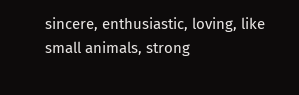sincere, enthusiastic, loving, like small animals, strong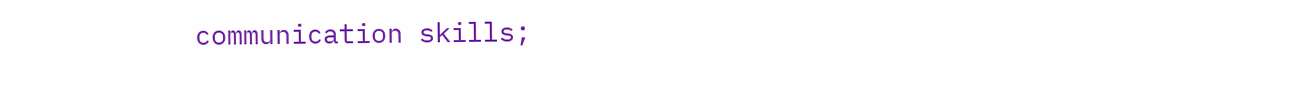communication skills;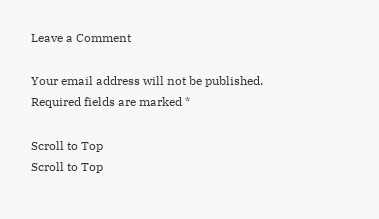Leave a Comment

Your email address will not be published. Required fields are marked *

Scroll to Top
Scroll to Top